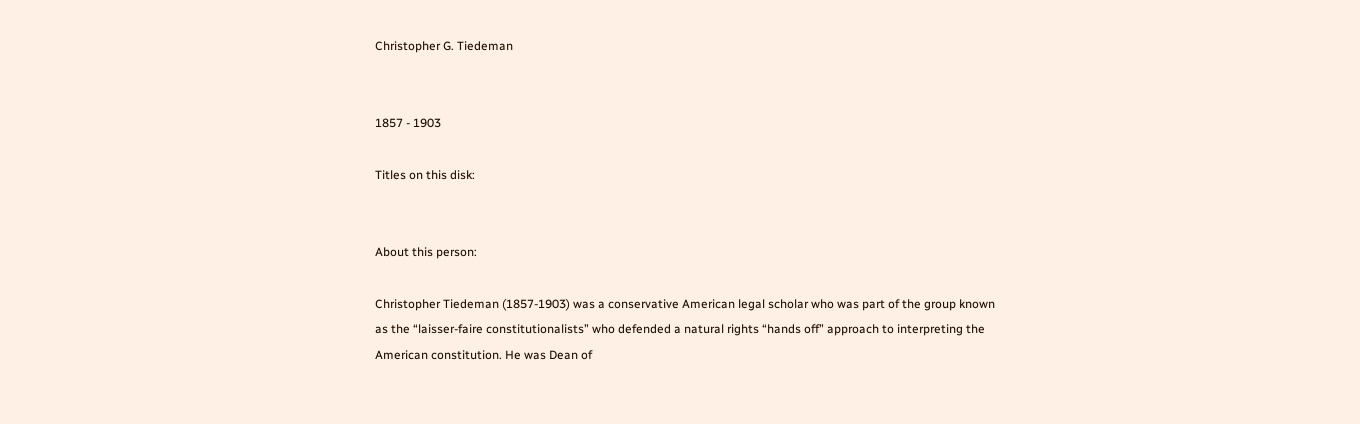Christopher G. Tiedeman


1857 - 1903

Titles on this disk:


About this person:

Christopher Tiedeman (1857-1903) was a conservative American legal scholar who was part of the group known as the “laisser-faire constitutionalists” who defended a natural rights “hands off” approach to interpreting the American constitution. He was Dean of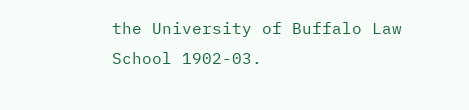the University of Buffalo Law School 1902-03.